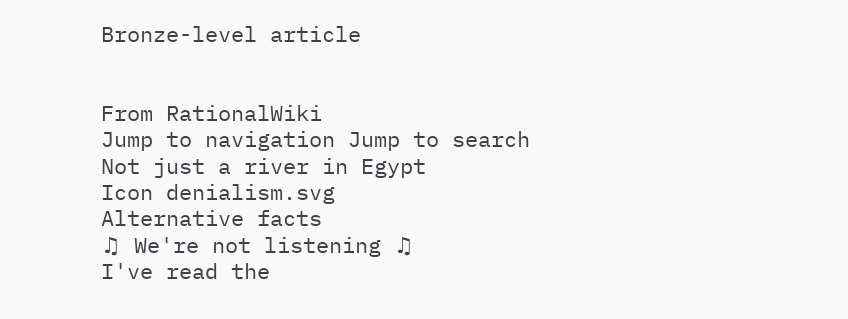Bronze-level article


From RationalWiki
Jump to navigation Jump to search
Not just a river in Egypt
Icon denialism.svg
Alternative facts
♫ We're not listening ♫
I've read the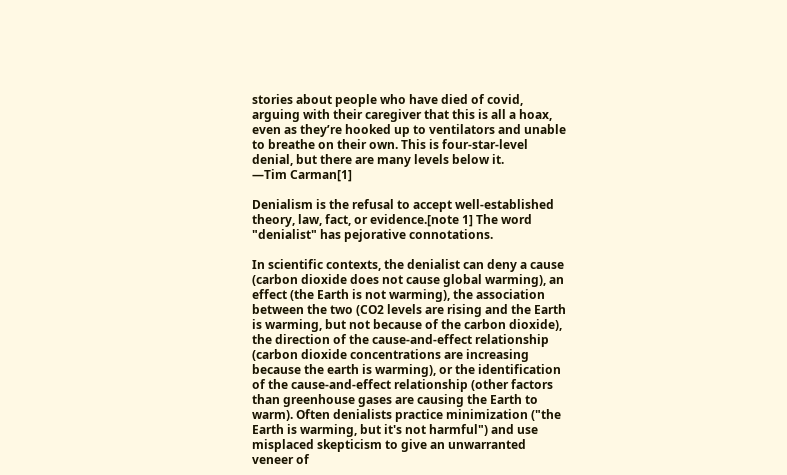stories about people who have died of covid, arguing with their caregiver that this is all a hoax, even as they’re hooked up to ventilators and unable to breathe on their own. This is four-star-level denial, but there are many levels below it.
—Tim Carman[1]

Denialism is the refusal to accept well-established theory, law, fact, or evidence.[note 1] The word "denialist" has pejorative connotations.

In scientific contexts, the denialist can deny a cause (carbon dioxide does not cause global warming), an effect (the Earth is not warming), the association between the two (CO2 levels are rising and the Earth is warming, but not because of the carbon dioxide), the direction of the cause-and-effect relationship (carbon dioxide concentrations are increasing because the earth is warming), or the identification of the cause-and-effect relationship (other factors than greenhouse gases are causing the Earth to warm). Often denialists practice minimization ("the Earth is warming, but it's not harmful") and use misplaced skepticism to give an unwarranted veneer of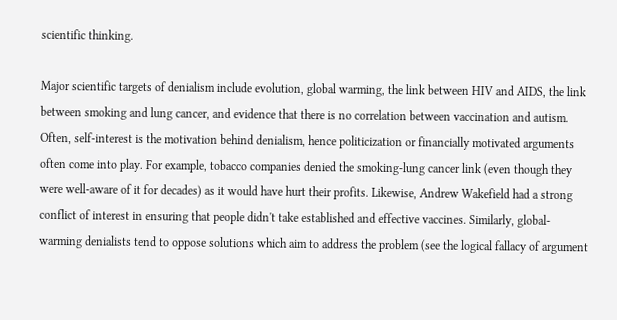scientific thinking.

Major scientific targets of denialism include evolution, global warming, the link between HIV and AIDS, the link between smoking and lung cancer, and evidence that there is no correlation between vaccination and autism. Often, self-interest is the motivation behind denialism, hence politicization or financially motivated arguments often come into play. For example, tobacco companies denied the smoking-lung cancer link (even though they were well-aware of it for decades) as it would have hurt their profits. Likewise, Andrew Wakefield had a strong conflict of interest in ensuring that people didn't take established and effective vaccines. Similarly, global-warming denialists tend to oppose solutions which aim to address the problem (see the logical fallacy of argument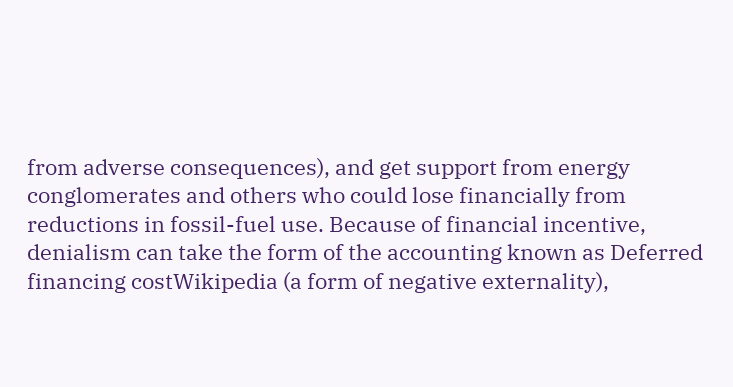from adverse consequences), and get support from energy conglomerates and others who could lose financially from reductions in fossil-fuel use. Because of financial incentive, denialism can take the form of the accounting known as Deferred financing costWikipedia (a form of negative externality),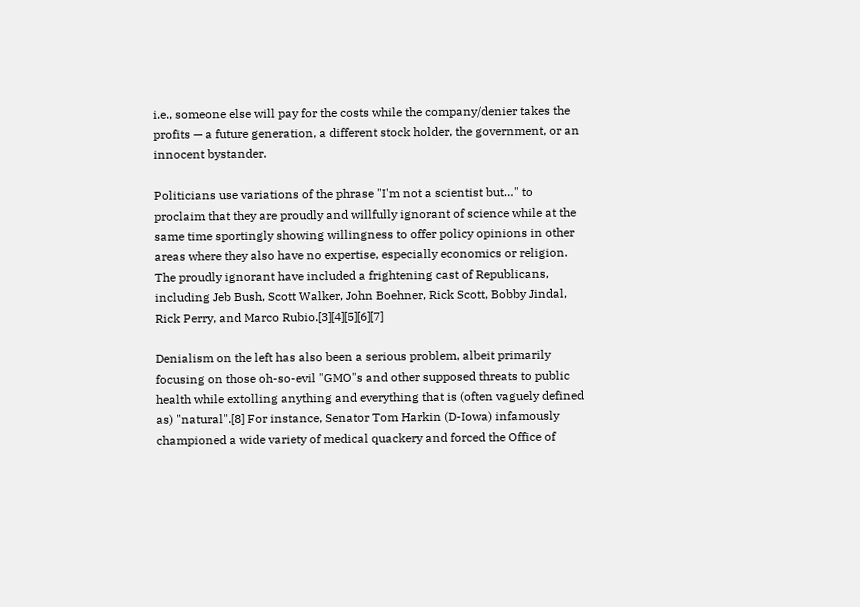i.e., someone else will pay for the costs while the company/denier takes the profits — a future generation, a different stock holder, the government, or an innocent bystander.

Politicians use variations of the phrase "I'm not a scientist but…" to proclaim that they are proudly and willfully ignorant of science while at the same time sportingly showing willingness to offer policy opinions in other areas where they also have no expertise, especially economics or religion. The proudly ignorant have included a frightening cast of Republicans, including Jeb Bush, Scott Walker, John Boehner, Rick Scott, Bobby Jindal, Rick Perry, and Marco Rubio.[3][4][5][6][7]

Denialism on the left has also been a serious problem, albeit primarily focusing on those oh-so-evil "GMO"s and other supposed threats to public health while extolling anything and everything that is (often vaguely defined as) "natural".[8] For instance, Senator Tom Harkin (D-Iowa) infamously championed a wide variety of medical quackery and forced the Office of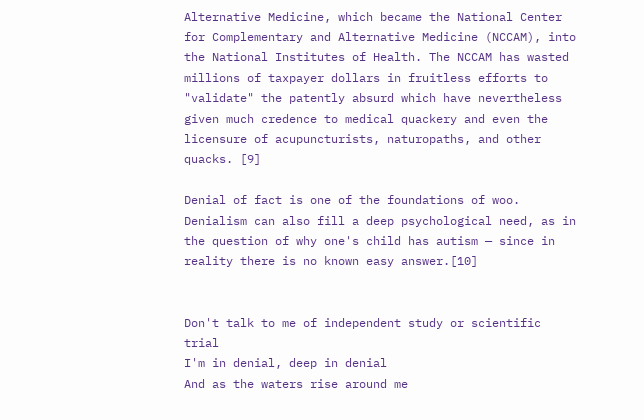Alternative Medicine, which became the National Center for Complementary and Alternative Medicine (NCCAM), into the National Institutes of Health. The NCCAM has wasted millions of taxpayer dollars in fruitless efforts to "validate" the patently absurd which have nevertheless given much credence to medical quackery and even the licensure of acupuncturists, naturopaths, and other quacks. [9]

Denial of fact is one of the foundations of woo. Denialism can also fill a deep psychological need, as in the question of why one's child has autism — since in reality there is no known easy answer.[10]


Don't talk to me of independent study or scientific trial
I'm in denial, deep in denial
And as the waters rise around me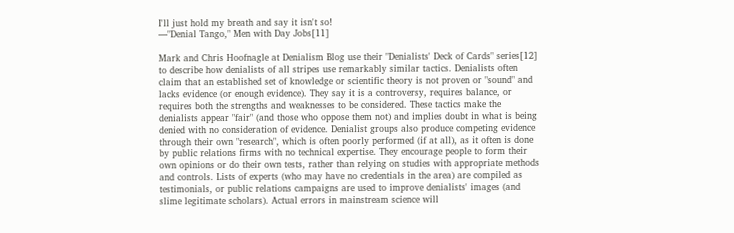I'll just hold my breath and say it isn't so!
—"Denial Tango," Men with Day Jobs[11]

Mark and Chris Hoofnagle at Denialism Blog use their "Denialists' Deck of Cards" series[12] to describe how denialists of all stripes use remarkably similar tactics. Denialists often claim that an established set of knowledge or scientific theory is not proven or "sound" and lacks evidence (or enough evidence). They say it is a controversy, requires balance, or requires both the strengths and weaknesses to be considered. These tactics make the denialists appear "fair" (and those who oppose them not) and implies doubt in what is being denied with no consideration of evidence. Denialist groups also produce competing evidence through their own "research", which is often poorly performed (if at all), as it often is done by public relations firms with no technical expertise. They encourage people to form their own opinions or do their own tests, rather than relying on studies with appropriate methods and controls. Lists of experts (who may have no credentials in the area) are compiled as testimonials, or public relations campaigns are used to improve denialists' images (and slime legitimate scholars). Actual errors in mainstream science will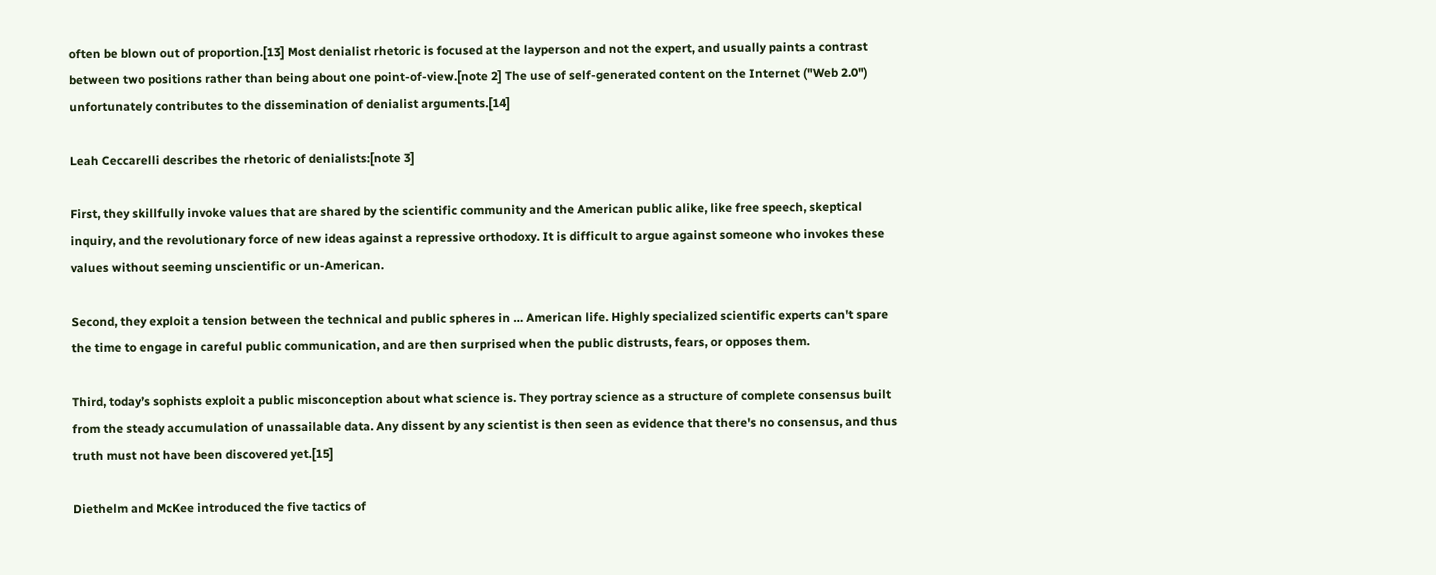often be blown out of proportion.[13] Most denialist rhetoric is focused at the layperson and not the expert, and usually paints a contrast between two positions rather than being about one point-of-view.[note 2] The use of self-generated content on the Internet ("Web 2.0") unfortunately contributes to the dissemination of denialist arguments.[14]

Leah Ceccarelli describes the rhetoric of denialists:[note 3]

First, they skillfully invoke values that are shared by the scientific community and the American public alike, like free speech, skeptical inquiry, and the revolutionary force of new ideas against a repressive orthodoxy. It is difficult to argue against someone who invokes these values without seeming unscientific or un-American.

Second, they exploit a tension between the technical and public spheres in … American life. Highly specialized scientific experts can't spare the time to engage in careful public communication, and are then surprised when the public distrusts, fears, or opposes them.

Third, today’s sophists exploit a public misconception about what science is. They portray science as a structure of complete consensus built from the steady accumulation of unassailable data. Any dissent by any scientist is then seen as evidence that there's no consensus, and thus truth must not have been discovered yet.[15]

Diethelm and McKee introduced the five tactics of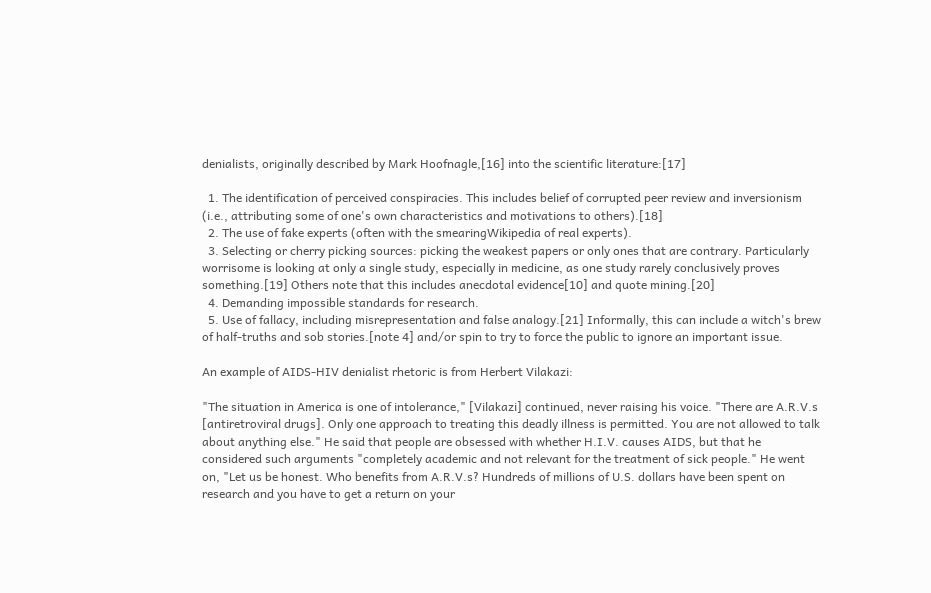denialists, originally described by Mark Hoofnagle,[16] into the scientific literature:[17]

  1. The identification of perceived conspiracies. This includes belief of corrupted peer review and inversionism (i.e., attributing some of one's own characteristics and motivations to others).[18]
  2. The use of fake experts (often with the smearingWikipedia of real experts).
  3. Selecting or cherry picking sources: picking the weakest papers or only ones that are contrary. Particularly worrisome is looking at only a single study, especially in medicine, as one study rarely conclusively proves something.[19] Others note that this includes anecdotal evidence[10] and quote mining.[20]
  4. Demanding impossible standards for research.
  5. Use of fallacy, including misrepresentation and false analogy.[21] Informally, this can include a witch's brew of half-truths and sob stories.[note 4] and/or spin to try to force the public to ignore an important issue.

An example of AIDS-HIV denialist rhetoric is from Herbert Vilakazi:

"The situation in America is one of intolerance," [Vilakazi] continued, never raising his voice. "There are A.R.V.s [antiretroviral drugs]. Only one approach to treating this deadly illness is permitted. You are not allowed to talk about anything else." He said that people are obsessed with whether H.I.V. causes AIDS, but that he considered such arguments "completely academic and not relevant for the treatment of sick people." He went on, "Let us be honest. Who benefits from A.R.V.s? Hundreds of millions of U.S. dollars have been spent on research and you have to get a return on your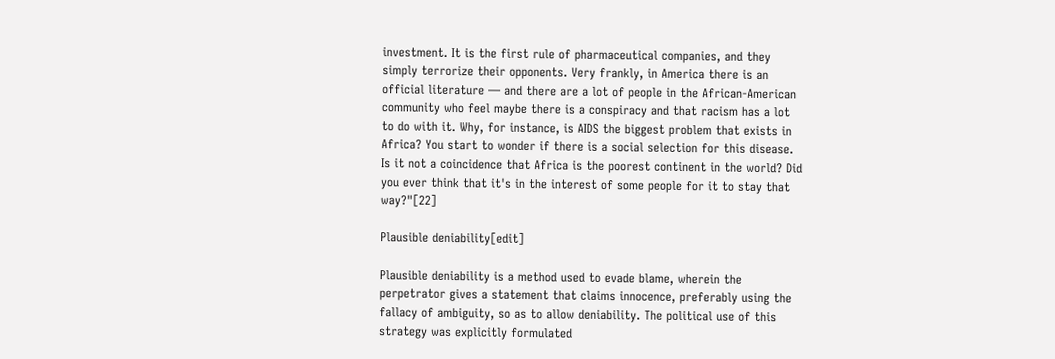investment. It is the first rule of pharmaceutical companies, and they simply terrorize their opponents. Very frankly, in America there is an official literature — and there are a lot of people in the African-American community who feel maybe there is a conspiracy and that racism has a lot to do with it. Why, for instance, is AIDS the biggest problem that exists in Africa? You start to wonder if there is a social selection for this disease. Is it not a coincidence that Africa is the poorest continent in the world? Did you ever think that it's in the interest of some people for it to stay that way?"[22]

Plausible deniability[edit]

Plausible deniability is a method used to evade blame, wherein the perpetrator gives a statement that claims innocence, preferably using the fallacy of ambiguity, so as to allow deniability. The political use of this strategy was explicitly formulated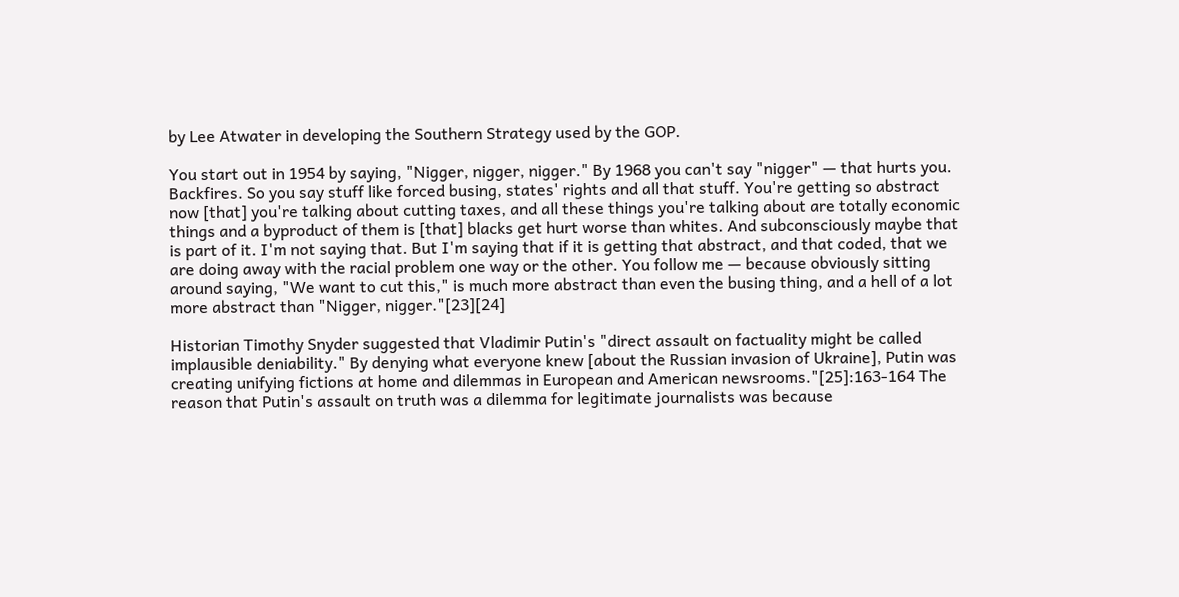by Lee Atwater in developing the Southern Strategy used by the GOP.

You start out in 1954 by saying, "Nigger, nigger, nigger." By 1968 you can't say "nigger" — that hurts you. Backfires. So you say stuff like forced busing, states' rights and all that stuff. You're getting so abstract now [that] you're talking about cutting taxes, and all these things you're talking about are totally economic things and a byproduct of them is [that] blacks get hurt worse than whites. And subconsciously maybe that is part of it. I'm not saying that. But I'm saying that if it is getting that abstract, and that coded, that we are doing away with the racial problem one way or the other. You follow me — because obviously sitting around saying, "We want to cut this," is much more abstract than even the busing thing, and a hell of a lot more abstract than "Nigger, nigger."[23][24]

Historian Timothy Snyder suggested that Vladimir Putin's "direct assault on factuality might be called implausible deniability." By denying what everyone knew [about the Russian invasion of Ukraine], Putin was creating unifying fictions at home and dilemmas in European and American newsrooms."[25]:163-164 The reason that Putin's assault on truth was a dilemma for legitimate journalists was because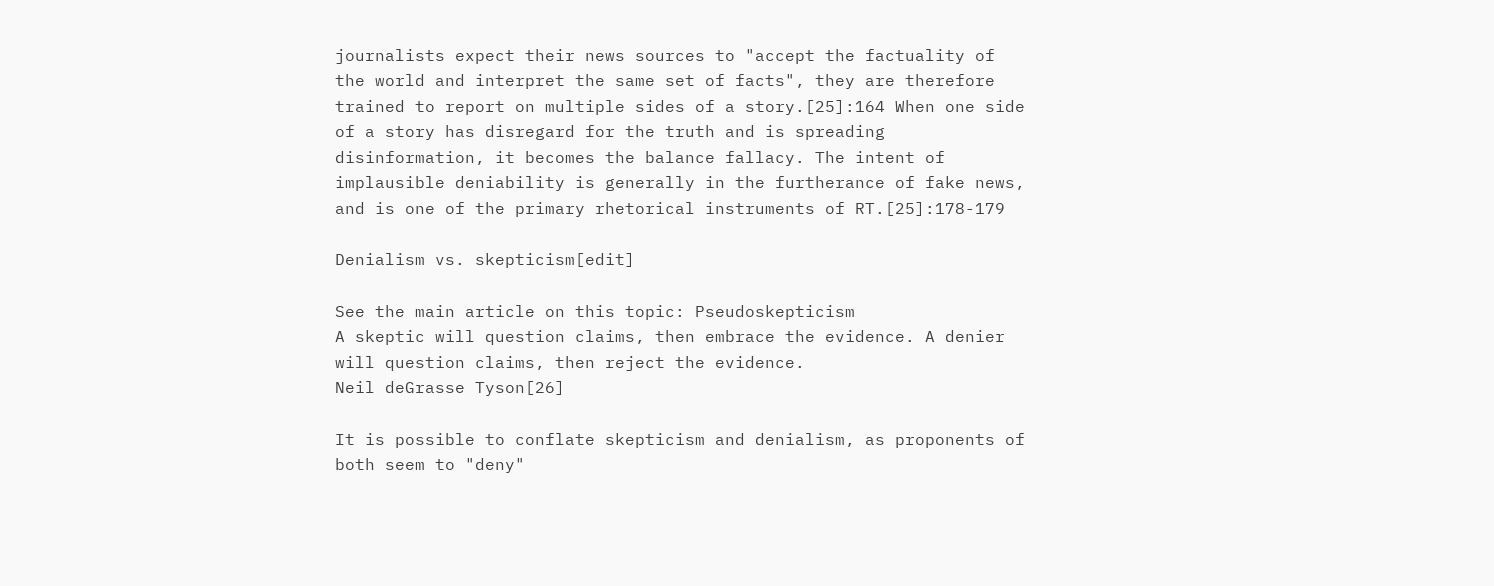journalists expect their news sources to "accept the factuality of the world and interpret the same set of facts", they are therefore trained to report on multiple sides of a story.[25]:164 When one side of a story has disregard for the truth and is spreading disinformation, it becomes the balance fallacy. The intent of implausible deniability is generally in the furtherance of fake news, and is one of the primary rhetorical instruments of RT.[25]:178-179

Denialism vs. skepticism[edit]

See the main article on this topic: Pseudoskepticism
A skeptic will question claims, then embrace the evidence. A denier will question claims, then reject the evidence.
Neil deGrasse Tyson[26]

It is possible to conflate skepticism and denialism, as proponents of both seem to "deny"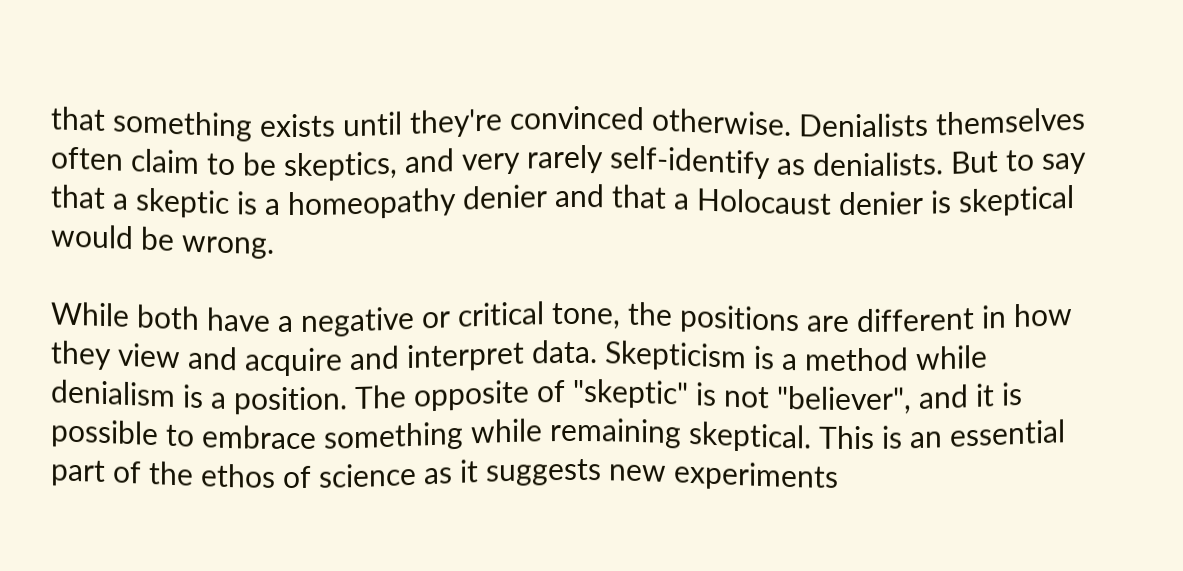that something exists until they're convinced otherwise. Denialists themselves often claim to be skeptics, and very rarely self-identify as denialists. But to say that a skeptic is a homeopathy denier and that a Holocaust denier is skeptical would be wrong.

While both have a negative or critical tone, the positions are different in how they view and acquire and interpret data. Skepticism is a method while denialism is a position. The opposite of "skeptic" is not "believer", and it is possible to embrace something while remaining skeptical. This is an essential part of the ethos of science as it suggests new experiments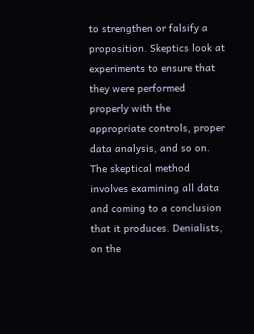to strengthen or falsify a proposition. Skeptics look at experiments to ensure that they were performed properly with the appropriate controls, proper data analysis, and so on. The skeptical method involves examining all data and coming to a conclusion that it produces. Denialists, on the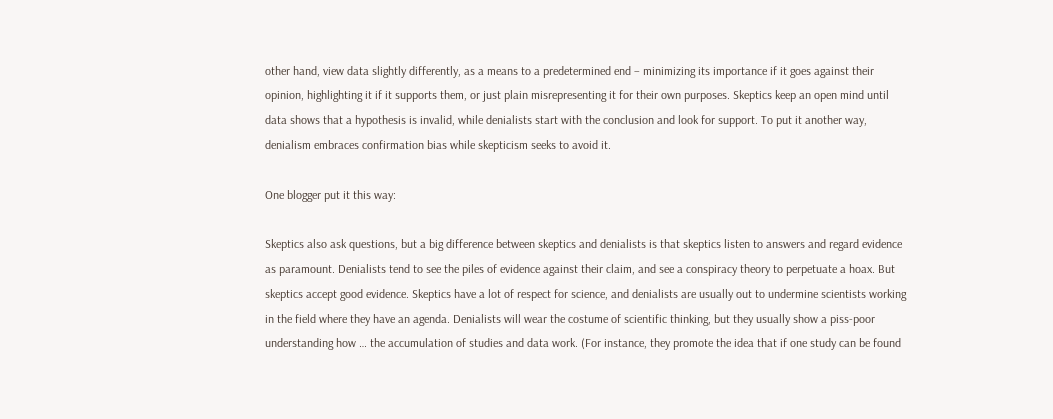other hand, view data slightly differently, as a means to a predetermined end – minimizing its importance if it goes against their opinion, highlighting it if it supports them, or just plain misrepresenting it for their own purposes. Skeptics keep an open mind until data shows that a hypothesis is invalid, while denialists start with the conclusion and look for support. To put it another way, denialism embraces confirmation bias while skepticism seeks to avoid it.

One blogger put it this way:

Skeptics also ask questions, but a big difference between skeptics and denialists is that skeptics listen to answers and regard evidence as paramount. Denialists tend to see the piles of evidence against their claim, and see a conspiracy theory to perpetuate a hoax. But skeptics accept good evidence. Skeptics have a lot of respect for science, and denialists are usually out to undermine scientists working in the field where they have an agenda. Denialists will wear the costume of scientific thinking, but they usually show a piss-poor understanding how … the accumulation of studies and data work. (For instance, they promote the idea that if one study can be found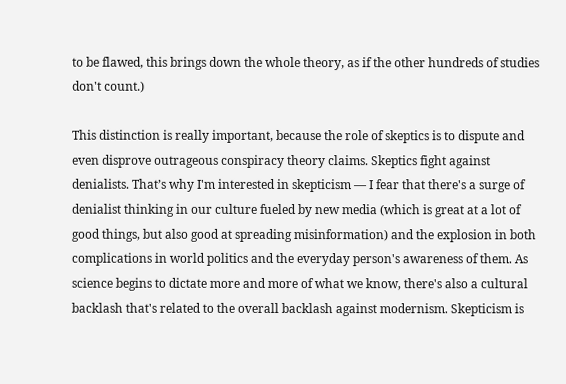to be flawed, this brings down the whole theory, as if the other hundreds of studies don't count.)

This distinction is really important, because the role of skeptics is to dispute and even disprove outrageous conspiracy theory claims. Skeptics fight against denialists. That’s why I'm interested in skepticism — I fear that there's a surge of denialist thinking in our culture fueled by new media (which is great at a lot of good things, but also good at spreading misinformation) and the explosion in both complications in world politics and the everyday person's awareness of them. As science begins to dictate more and more of what we know, there's also a cultural backlash that's related to the overall backlash against modernism. Skepticism is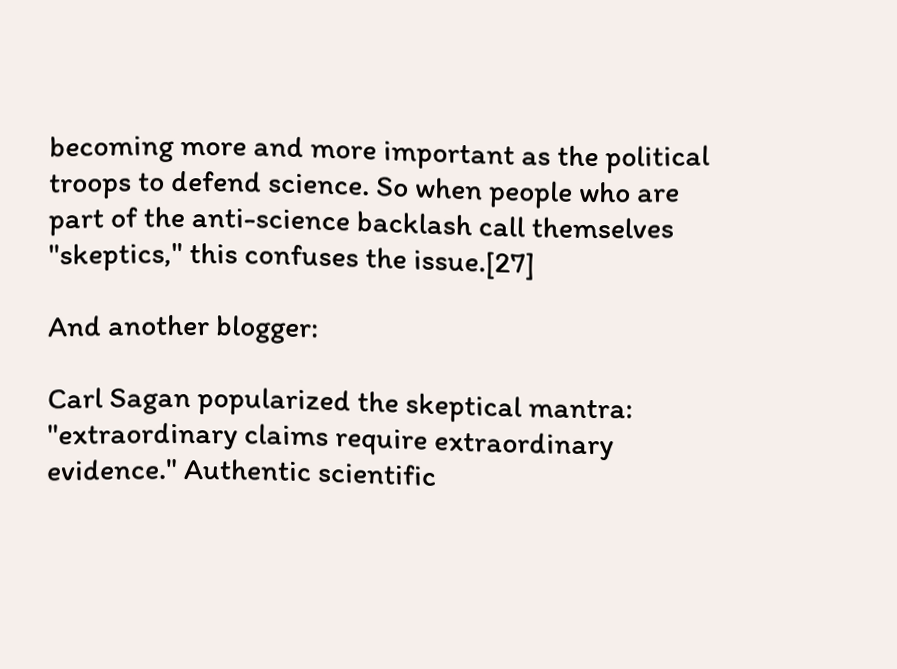becoming more and more important as the political troops to defend science. So when people who are part of the anti-science backlash call themselves "skeptics," this confuses the issue.[27]

And another blogger:

Carl Sagan popularized the skeptical mantra: "extraordinary claims require extraordinary evidence." Authentic scientific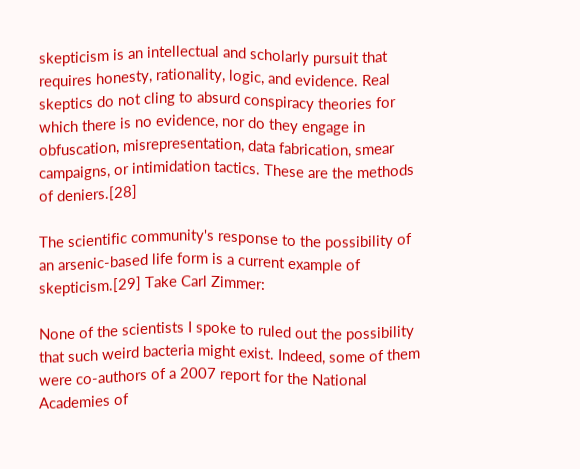skepticism is an intellectual and scholarly pursuit that requires honesty, rationality, logic, and evidence. Real skeptics do not cling to absurd conspiracy theories for which there is no evidence, nor do they engage in obfuscation, misrepresentation, data fabrication, smear campaigns, or intimidation tactics. These are the methods of deniers.[28]

The scientific community's response to the possibility of an arsenic-based life form is a current example of skepticism.[29] Take Carl Zimmer:

None of the scientists I spoke to ruled out the possibility that such weird bacteria might exist. Indeed, some of them were co-authors of a 2007 report for the National Academies of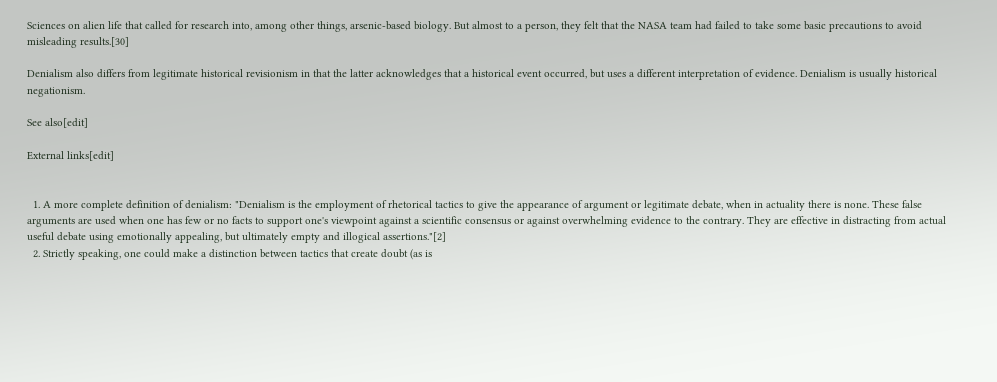Sciences on alien life that called for research into, among other things, arsenic-based biology. But almost to a person, they felt that the NASA team had failed to take some basic precautions to avoid misleading results.[30]

Denialism also differs from legitimate historical revisionism in that the latter acknowledges that a historical event occurred, but uses a different interpretation of evidence. Denialism is usually historical negationism.

See also[edit]

External links[edit]


  1. A more complete definition of denialism: "Denialism is the employment of rhetorical tactics to give the appearance of argument or legitimate debate, when in actuality there is none. These false arguments are used when one has few or no facts to support one's viewpoint against a scientific consensus or against overwhelming evidence to the contrary. They are effective in distracting from actual useful debate using emotionally appealing, but ultimately empty and illogical assertions."[2]
  2. Strictly speaking, one could make a distinction between tactics that create doubt (as is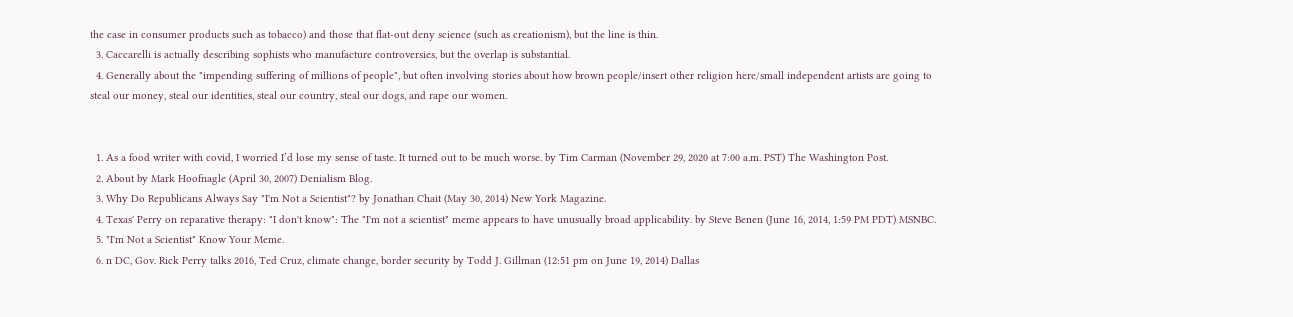the case in consumer products such as tobacco) and those that flat-out deny science (such as creationism), but the line is thin.
  3. Caccarelli is actually describing sophists who manufacture controversies, but the overlap is substantial.
  4. Generally about the "impending suffering of millions of people", but often involving stories about how brown people/insert other religion here/small independent artists are going to steal our money, steal our identities, steal our country, steal our dogs, and rape our women.


  1. As a food writer with covid, I worried I’d lose my sense of taste. It turned out to be much worse. by Tim Carman (November 29, 2020 at 7:00 a.m. PST) The Washington Post.
  2. About by Mark Hoofnagle (April 30, 2007) Denialism Blog.
  3. Why Do Republicans Always Say "I'm Not a Scientist"? by Jonathan Chait (May 30, 2014) New York Magazine.
  4. Texas' Perry on reparative therapy: "I don't know": The "I'm not a scientist" meme appears to have unusually broad applicability. by Steve Benen (June 16, 2014, 1:59 PM PDT) MSNBC.
  5. "I'm Not a Scientist" Know Your Meme.
  6. n DC, Gov. Rick Perry talks 2016, Ted Cruz, climate change, border security by Todd J. Gillman (12:51 pm on June 19, 2014) Dallas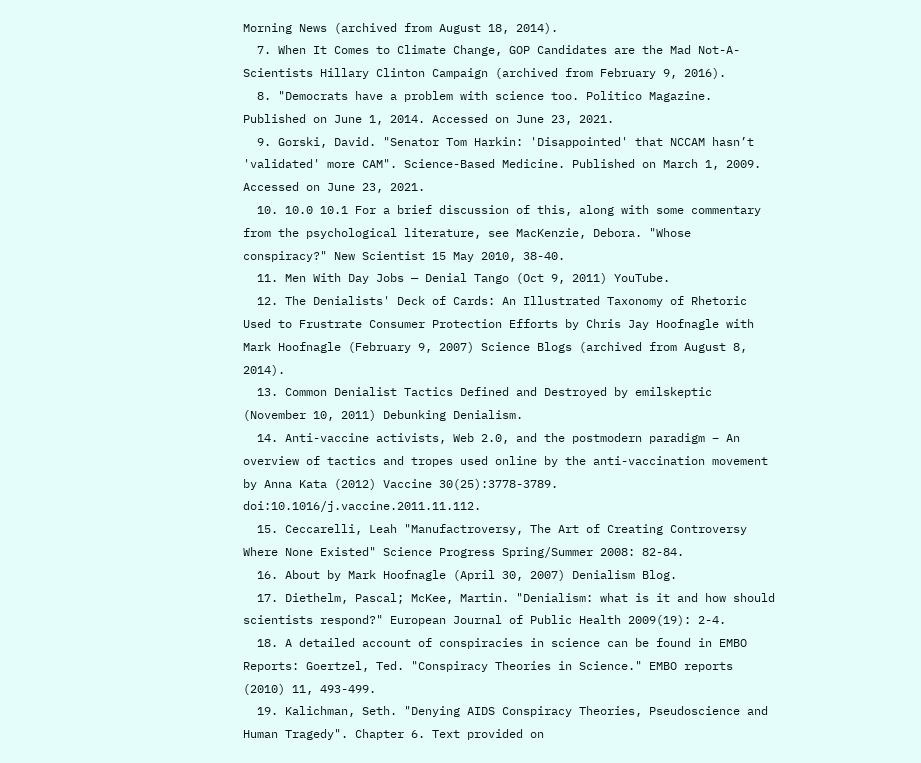Morning News (archived from August 18, 2014).
  7. When It Comes to Climate Change, GOP Candidates are the Mad Not-A-Scientists Hillary Clinton Campaign (archived from February 9, 2016).
  8. "Democrats have a problem with science too. Politico Magazine. Published on June 1, 2014. Accessed on June 23, 2021.
  9. Gorski, David. "Senator Tom Harkin: 'Disappointed' that NCCAM hasn’t 'validated' more CAM". Science-Based Medicine. Published on March 1, 2009. Accessed on June 23, 2021.
  10. 10.0 10.1 For a brief discussion of this, along with some commentary from the psychological literature, see MacKenzie, Debora. "Whose conspiracy?" New Scientist 15 May 2010, 38-40.
  11. Men With Day Jobs — Denial Tango (Oct 9, 2011) YouTube.
  12. The Denialists' Deck of Cards: An Illustrated Taxonomy of Rhetoric Used to Frustrate Consumer Protection Efforts by Chris Jay Hoofnagle with Mark Hoofnagle (February 9, 2007) Science Blogs (archived from August 8, 2014).
  13. Common Denialist Tactics Defined and Destroyed by emilskeptic (November 10, 2011) Debunking Denialism.
  14. Anti-vaccine activists, Web 2.0, and the postmodern paradigm – An overview of tactics and tropes used online by the anti-vaccination movement by Anna Kata (2012) Vaccine 30(25):3778-3789. doi:10.1016/j.vaccine.2011.11.112.
  15. Ceccarelli, Leah "Manufactroversy, The Art of Creating Controversy Where None Existed" Science Progress Spring/Summer 2008: 82-84.
  16. About by Mark Hoofnagle (April 30, 2007) Denialism Blog.
  17. Diethelm, Pascal; McKee, Martin. "Denialism: what is it and how should scientists respond?" European Journal of Public Health 2009(19): 2-4.
  18. A detailed account of conspiracies in science can be found in EMBO Reports: Goertzel, Ted. "Conspiracy Theories in Science." EMBO reports (2010) 11, 493-499.
  19. Kalichman, Seth. "Denying AIDS Conspiracy Theories, Pseudoscience and Human Tragedy". Chapter 6. Text provided on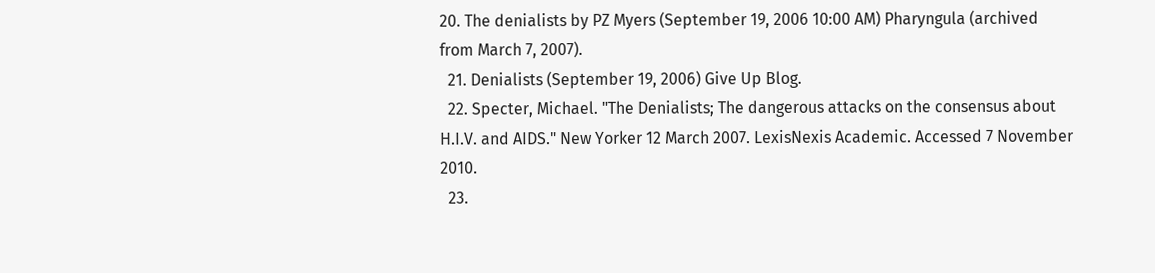20. The denialists by PZ Myers (September 19, 2006 10:00 AM) Pharyngula (archived from March 7, 2007).
  21. Denialists (September 19, 2006) Give Up Blog.
  22. Specter, Michael. "The Denialists; The dangerous attacks on the consensus about H.I.V. and AIDS." New Yorker 12 March 2007. LexisNexis Academic. Accessed 7 November 2010.
  23.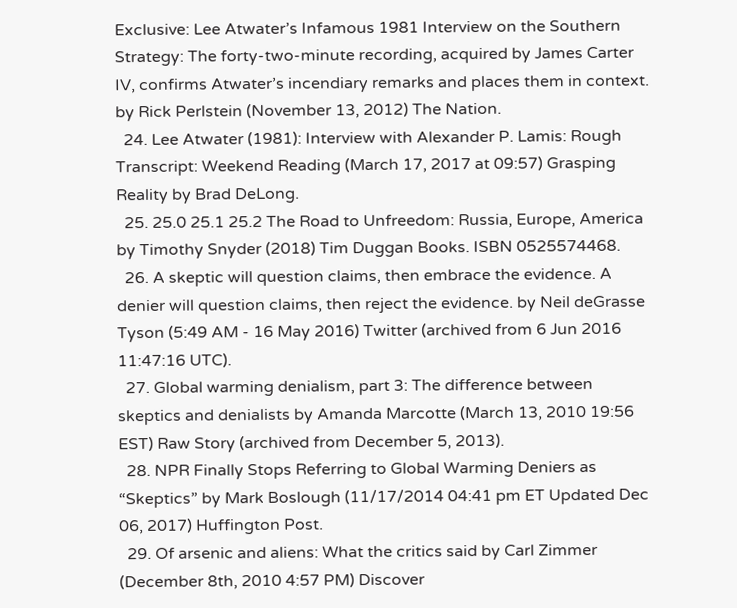Exclusive: Lee Atwater’s Infamous 1981 Interview on the Southern Strategy: The forty-two-minute recording, acquired by James Carter IV, confirms Atwater’s incendiary remarks and places them in context. by Rick Perlstein (November 13, 2012) The Nation.
  24. Lee Atwater (1981): Interview with Alexander P. Lamis: Rough Transcript: Weekend Reading (March 17, 2017 at 09:57) Grasping Reality by Brad DeLong.
  25. 25.0 25.1 25.2 The Road to Unfreedom: Russia, Europe, America by Timothy Snyder (2018) Tim Duggan Books. ISBN 0525574468.
  26. A skeptic will question claims, then embrace the evidence. A denier will question claims, then reject the evidence. by Neil deGrasse Tyson (5:49 AM - 16 May 2016) Twitter (archived from 6 Jun 2016 11:47:16 UTC).
  27. Global warming denialism, part 3: The difference between skeptics and denialists by Amanda Marcotte (March 13, 2010 19:56 EST) Raw Story (archived from December 5, 2013).
  28. NPR Finally Stops Referring to Global Warming Deniers as “Skeptics” by Mark Boslough (11/17/2014 04:41 pm ET Updated Dec 06, 2017) Huffington Post.
  29. Of arsenic and aliens: What the critics said by Carl Zimmer (December 8th, 2010 4:57 PM) Discover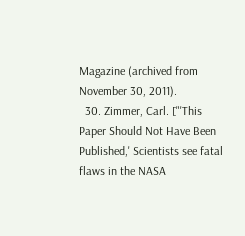Magazine (archived from November 30, 2011).
  30. Zimmer, Carl. ["'This Paper Should Not Have Been Published,' Scientists see fatal flaws in the NASA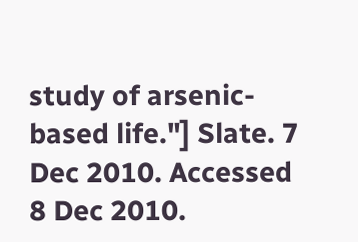study of arsenic-based life."] Slate. 7 Dec 2010. Accessed 8 Dec 2010.